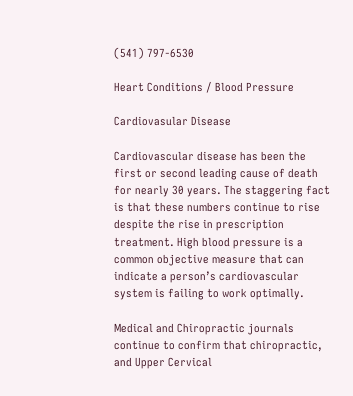(541) 797-6530

Heart Conditions / Blood Pressure

Cardiovasular Disease

Cardiovascular disease has been the first or second leading cause of death for nearly 30 years. The staggering fact is that these numbers continue to rise despite the rise in prescription treatment. High blood pressure is a common objective measure that can indicate a person’s cardiovascular system is failing to work optimally.

Medical and Chiropractic journals continue to confirm that chiropractic, and Upper Cervical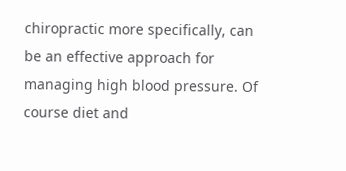chiropractic more specifically, can be an effective approach for managing high blood pressure. Of course diet and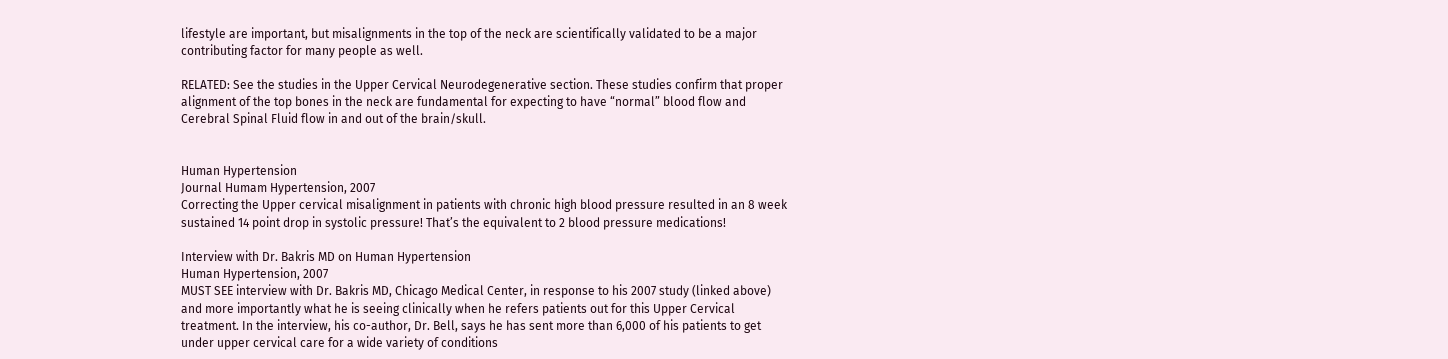lifestyle are important, but misalignments in the top of the neck are scientifically validated to be a major contributing factor for many people as well.

RELATED: See the studies in the Upper Cervical Neurodegenerative section. These studies confirm that proper alignment of the top bones in the neck are fundamental for expecting to have “normal” blood flow and Cerebral Spinal Fluid flow in and out of the brain/skull.


Human Hypertension
Journal Humam Hypertension, 2007
Correcting the Upper cervical misalignment in patients with chronic high blood pressure resulted in an 8 week sustained 14 point drop in systolic pressure! That’s the equivalent to 2 blood pressure medications!

Interview with Dr. Bakris MD on Human Hypertension
Human Hypertension, 2007
MUST SEE interview with Dr. Bakris MD, Chicago Medical Center, in response to his 2007 study (linked above) and more importantly what he is seeing clinically when he refers patients out for this Upper Cervical treatment. In the interview, his co-author, Dr. Bell, says he has sent more than 6,000 of his patients to get under upper cervical care for a wide variety of conditions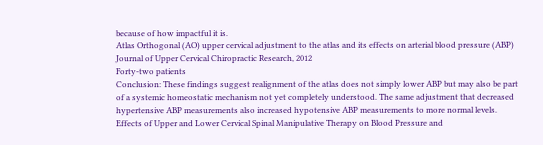because of how impactful it is.
Atlas Orthogonal (AO) upper cervical adjustment to the atlas and its effects on arterial blood pressure (ABP)
Journal of Upper Cervical Chiropractic Research, 2012
Forty-two patients
Conclusion: These findings suggest realignment of the atlas does not simply lower ABP but may also be part of a systemic homeostatic mechanism not yet completely understood. The same adjustment that decreased hypertensive ABP measurements also increased hypotensive ABP measurements to more normal levels.
Effects of Upper and Lower Cervical Spinal Manipulative Therapy on Blood Pressure and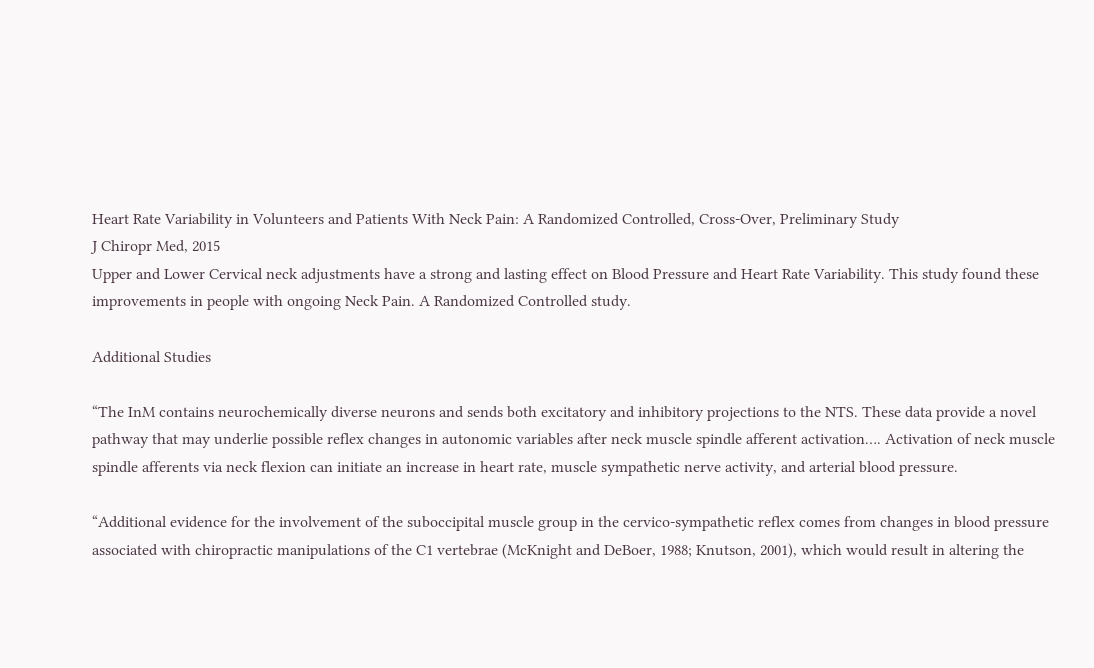Heart Rate Variability in Volunteers and Patients With Neck Pain: A Randomized Controlled, Cross-Over, Preliminary Study
J Chiropr Med, 2015
Upper and Lower Cervical neck adjustments have a strong and lasting effect on Blood Pressure and Heart Rate Variability. This study found these improvements in people with ongoing Neck Pain. A Randomized Controlled study.

Additional Studies

“The InM contains neurochemically diverse neurons and sends both excitatory and inhibitory projections to the NTS. These data provide a novel pathway that may underlie possible reflex changes in autonomic variables after neck muscle spindle afferent activation…. Activation of neck muscle spindle afferents via neck flexion can initiate an increase in heart rate, muscle sympathetic nerve activity, and arterial blood pressure.

“Additional evidence for the involvement of the suboccipital muscle group in the cervico-sympathetic reflex comes from changes in blood pressure associated with chiropractic manipulations of the C1 vertebrae (McKnight and DeBoer, 1988; Knutson, 2001), which would result in altering the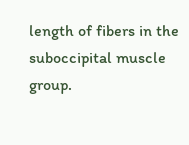length of fibers in the suboccipital muscle group.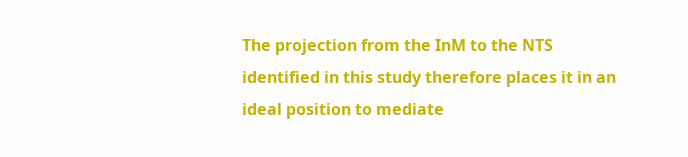The projection from the InM to the NTS identified in this study therefore places it in an ideal position to mediate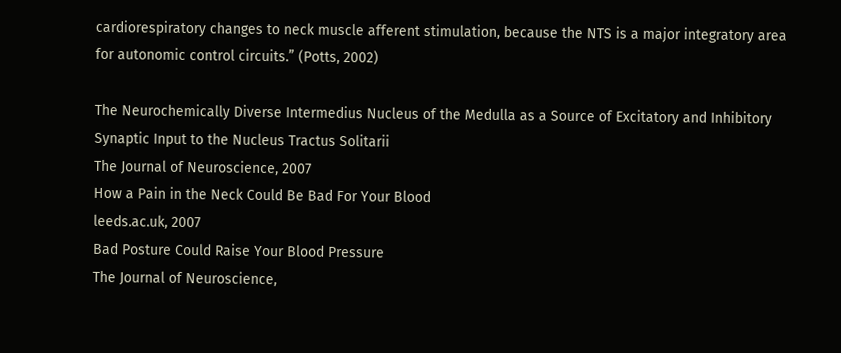cardiorespiratory changes to neck muscle afferent stimulation, because the NTS is a major integratory area for autonomic control circuits.” (Potts, 2002)

The Neurochemically Diverse Intermedius Nucleus of the Medulla as a Source of Excitatory and Inhibitory Synaptic Input to the Nucleus Tractus Solitarii
The Journal of Neuroscience, 2007
How a Pain in the Neck Could Be Bad For Your Blood
leeds.ac.uk, 2007
Bad Posture Could Raise Your Blood Pressure
The Journal of Neuroscience,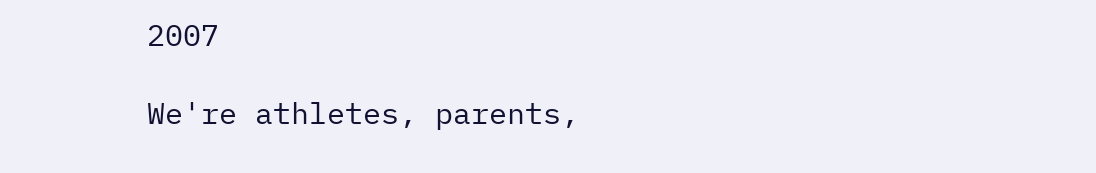2007

We're athletes, parents,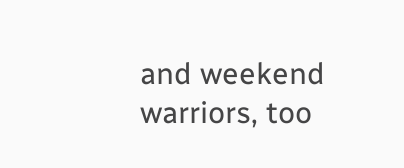and weekend warriors, too